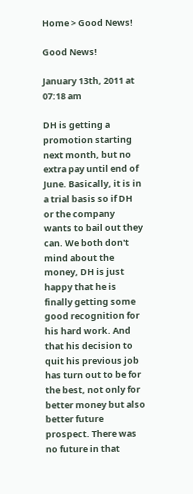Home > Good News!

Good News!

January 13th, 2011 at 07:18 am

DH is getting a promotion starting next month, but no extra pay until end of June. Basically, it is in a trial basis so if DH or the company wants to bail out they can. We both don't mind about the money, DH is just happy that he is finally getting some good recognition for his hard work. And that his decision to quit his previous job has turn out to be for the best, not only for better money but also better future prospect. There was no future in that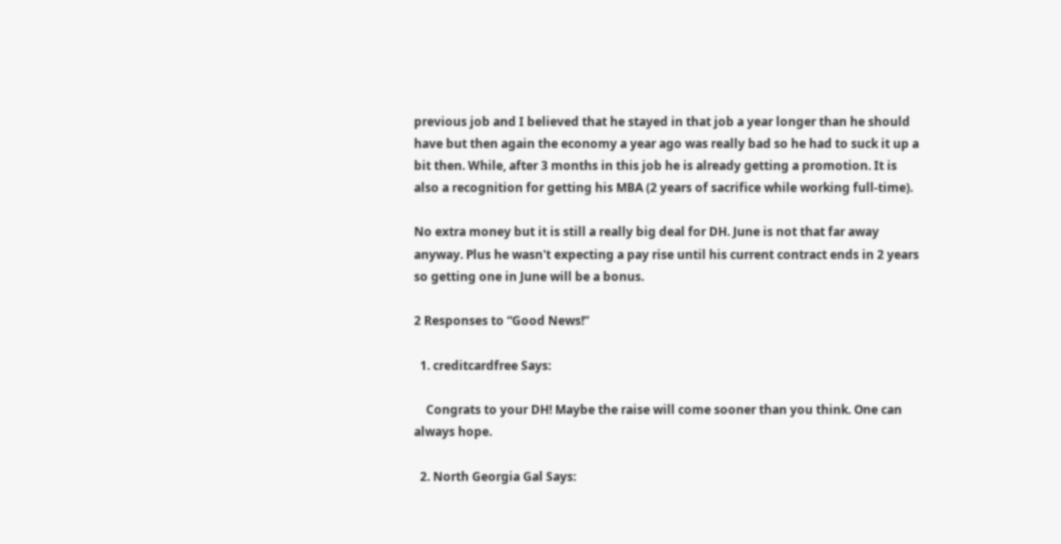previous job and I believed that he stayed in that job a year longer than he should have but then again the economy a year ago was really bad so he had to suck it up a bit then. While, after 3 months in this job he is already getting a promotion. It is also a recognition for getting his MBA (2 years of sacrifice while working full-time).

No extra money but it is still a really big deal for DH. June is not that far away anyway. Plus he wasn't expecting a pay rise until his current contract ends in 2 years so getting one in June will be a bonus.

2 Responses to “Good News!”

  1. creditcardfree Says:

    Congrats to your DH! Maybe the raise will come sooner than you think. One can always hope.

  2. North Georgia Gal Says: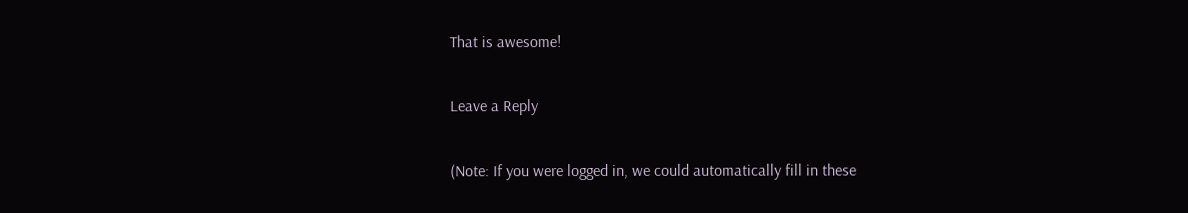That is awesome!

Leave a Reply

(Note: If you were logged in, we could automatically fill in these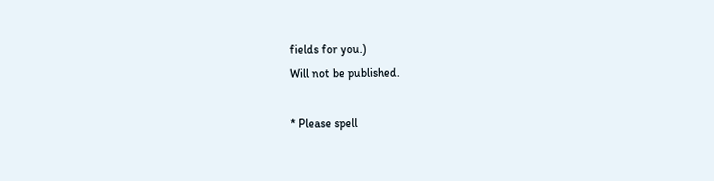fields for you.)
Will not be published.

* Please spell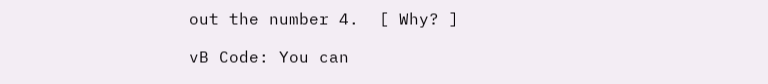out the number 4.  [ Why? ]

vB Code: You can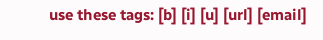use these tags: [b] [i] [u] [url] [email]